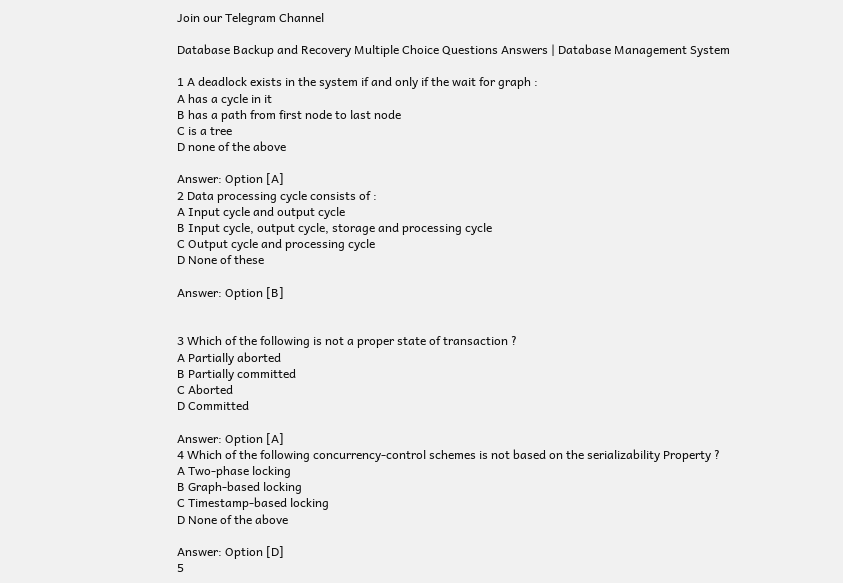Join our Telegram Channel

Database Backup and Recovery Multiple Choice Questions Answers | Database Management System

1 A deadlock exists in the system if and only if the wait for graph :
A has a cycle in it
B has a path from first node to last node
C is a tree
D none of the above

Answer: Option [A]
2 Data processing cycle consists of :
A Input cycle and output cycle
B Input cycle, output cycle, storage and processing cycle
C Output cycle and processing cycle
D None of these

Answer: Option [B]


3 Which of the following is not a proper state of transaction ?
A Partially aborted
B Partially committed
C Aborted
D Committed

Answer: Option [A]
4 Which of the following concurrency-control schemes is not based on the serializability Property ?
A Two-phase locking
B Graph-based locking
C Timestamp-based locking
D None of the above

Answer: Option [D]
5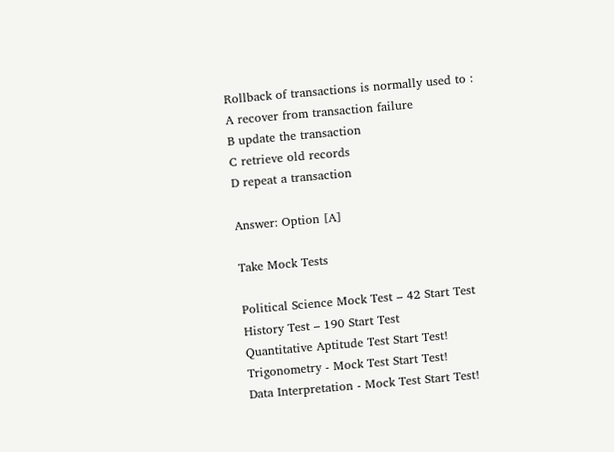Rollback of transactions is normally used to :
A recover from transaction failure
B update the transaction
C retrieve old records
D repeat a transaction

Answer: Option [A]

Take Mock Tests

Political Science Mock Test – 42 Start Test
History Test – 190 Start Test
Quantitative Aptitude Test Start Test!
Trigonometry - Mock Test Start Test!
Data Interpretation - Mock Test Start Test!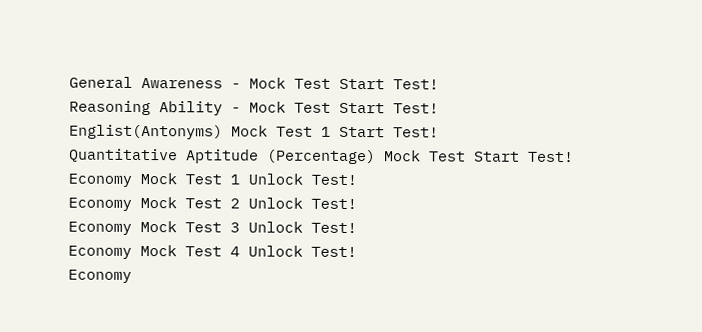General Awareness - Mock Test Start Test!
Reasoning Ability - Mock Test Start Test!
Englist(Antonyms) Mock Test 1 Start Test!
Quantitative Aptitude (Percentage) Mock Test Start Test!
Economy Mock Test 1 Unlock Test!
Economy Mock Test 2 Unlock Test!
Economy Mock Test 3 Unlock Test!
Economy Mock Test 4 Unlock Test!
Economy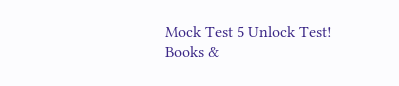Mock Test 5 Unlock Test!
Books &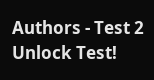Authors - Test 2 Unlock Test!